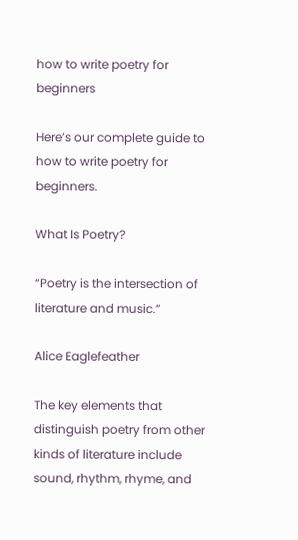how to write poetry for beginners

Here’s our complete guide to how to write poetry for beginners.

What Is Poetry?

“Poetry is the intersection of literature and music.”

Alice Eaglefeather

The key elements that distinguish poetry from other kinds of literature include sound, rhythm, rhyme, and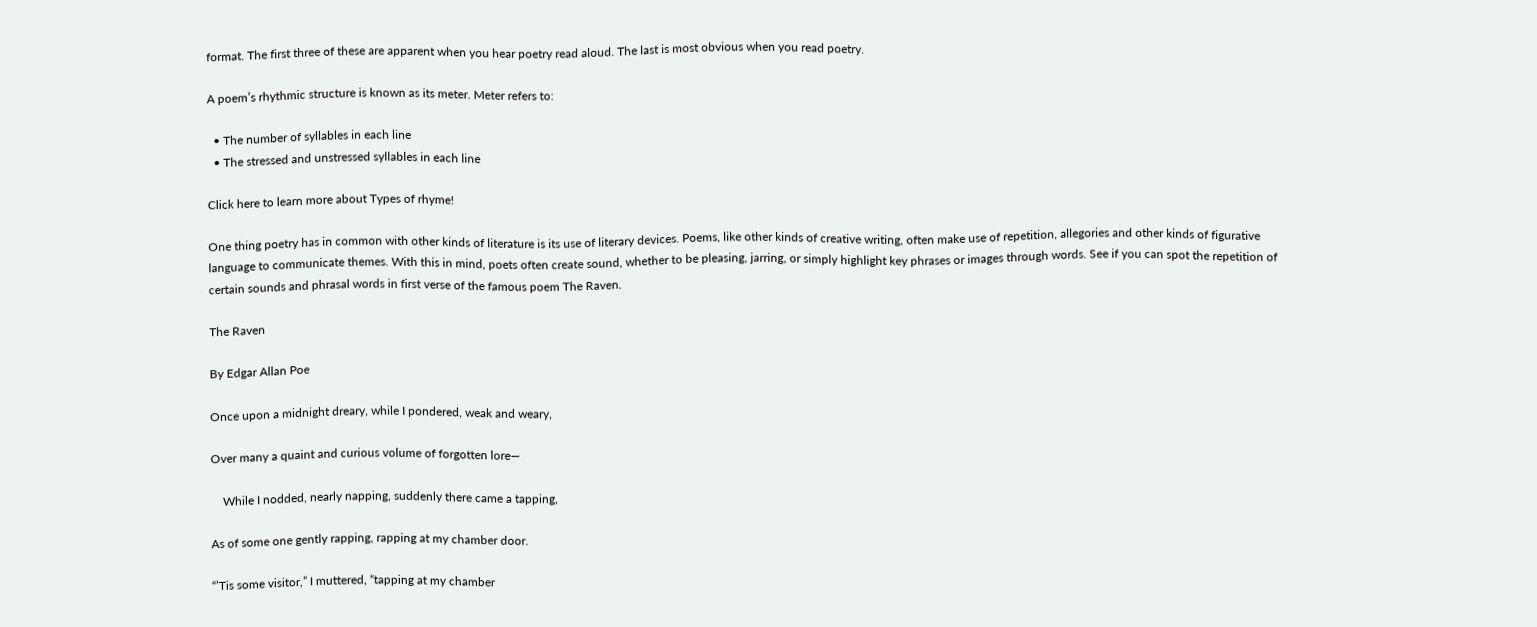format. The first three of these are apparent when you hear poetry read aloud. The last is most obvious when you read poetry.

A poem’s rhythmic structure is known as its meter. Meter refers to:

  • The number of syllables in each line
  • The stressed and unstressed syllables in each line

Click here to learn more about Types of rhyme!

One thing poetry has in common with other kinds of literature is its use of literary devices. Poems, like other kinds of creative writing, often make use of repetition, allegories and other kinds of figurative language to communicate themes. With this in mind, poets often create sound, whether to be pleasing, jarring, or simply highlight key phrases or images through words. See if you can spot the repetition of certain sounds and phrasal words in first verse of the famous poem The Raven.

The Raven

By Edgar Allan Poe

Once upon a midnight dreary, while I pondered, weak and weary,

Over many a quaint and curious volume of forgotten lore—

    While I nodded, nearly napping, suddenly there came a tapping,

As of some one gently rapping, rapping at my chamber door.

“’Tis some visitor,” I muttered, “tapping at my chamber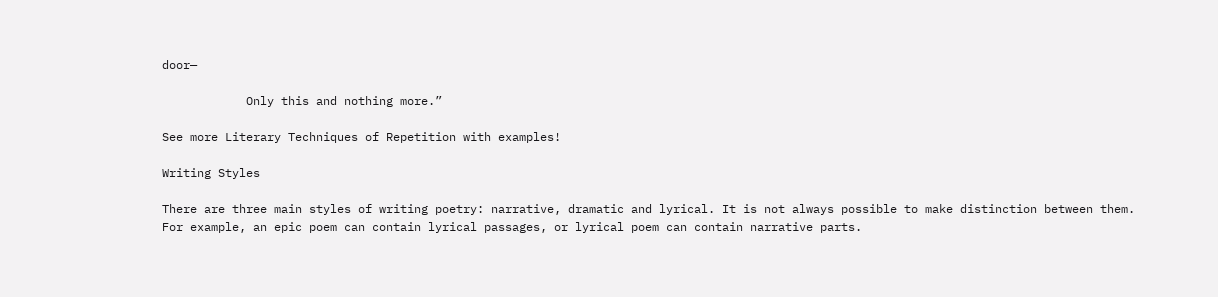door—

            Only this and nothing more.”

See more Literary Techniques of Repetition with examples!

Writing Styles

There are three main styles of writing poetry: narrative, dramatic and lyrical. It is not always possible to make distinction between them. For example, an epic poem can contain lyrical passages, or lyrical poem can contain narrative parts.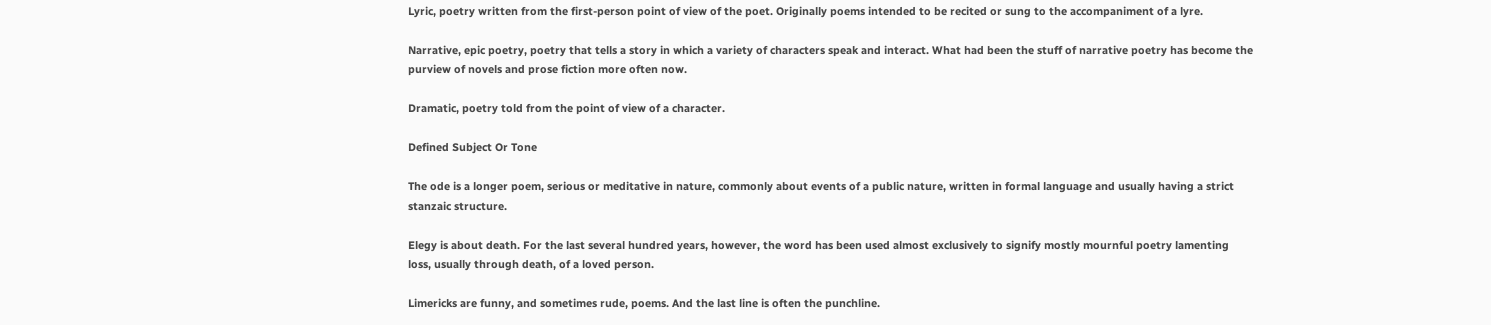Lyric, poetry written from the first-person point of view of the poet. Originally poems intended to be recited or sung to the accompaniment of a lyre.

Narrative, epic poetry, poetry that tells a story in which a variety of characters speak and interact. What had been the stuff of narrative poetry has become the purview of novels and prose fiction more often now.

Dramatic, poetry told from the point of view of a character.

Defined Subject Or Tone

The ode is a longer poem, serious or meditative in nature, commonly about events of a public nature, written in formal language and usually having a strict stanzaic structure.

Elegy is about death. For the last several hundred years, however, the word has been used almost exclusively to signify mostly mournful poetry lamenting loss, usually through death, of a loved person.

Limericks are funny, and sometimes rude, poems. And the last line is often the punchline.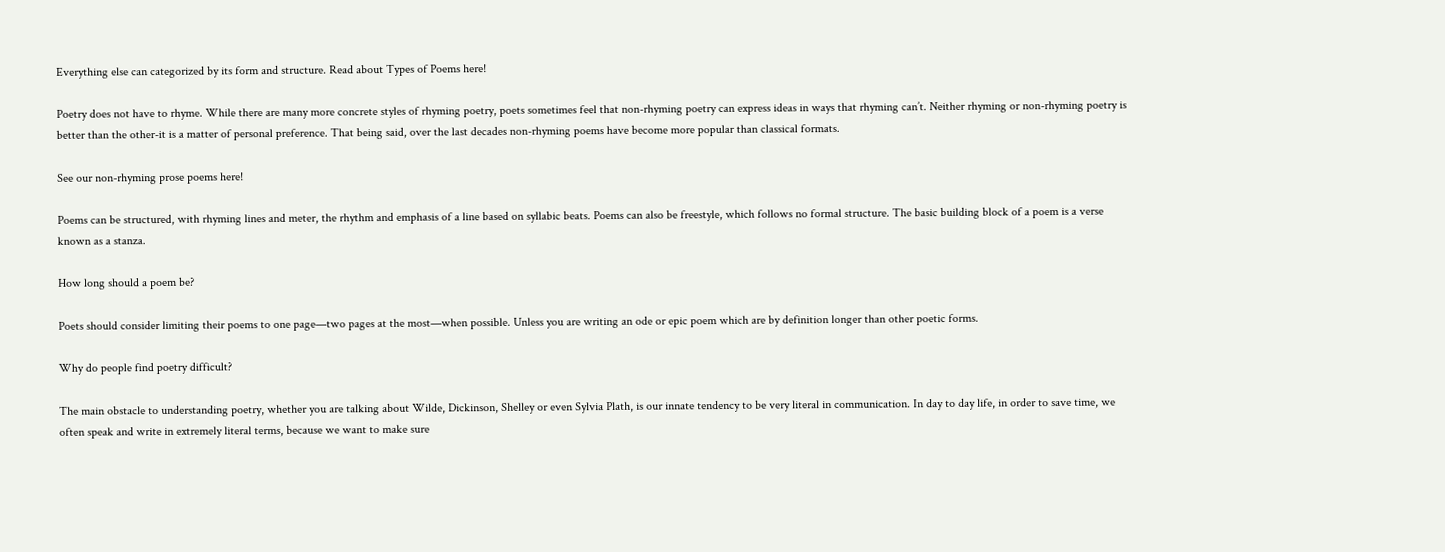Everything else can categorized by its form and structure. Read about Types of Poems here!

Poetry does not have to rhyme. While there are many more concrete styles of rhyming poetry, poets sometimes feel that non-rhyming poetry can express ideas in ways that rhyming can’t. Neither rhyming or non-rhyming poetry is better than the other-it is a matter of personal preference. That being said, over the last decades non-rhyming poems have become more popular than classical formats.

See our non-rhyming prose poems here!

Poems can be structured, with rhyming lines and meter, the rhythm and emphasis of a line based on syllabic beats. Poems can also be freestyle, which follows no formal structure. The basic building block of a poem is a verse known as a stanza.

How long should a poem be?

Poets should consider limiting their poems to one page—two pages at the most—when possible. Unless you are writing an ode or epic poem which are by definition longer than other poetic forms.

Why do people find poetry difficult?

The main obstacle to understanding poetry, whether you are talking about Wilde, Dickinson, Shelley or even Sylvia Plath, is our innate tendency to be very literal in communication. In day to day life, in order to save time, we often speak and write in extremely literal terms, because we want to make sure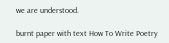we are understood.

burnt paper with text How To Write Poetry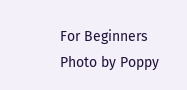For Beginners
Photo by Poppy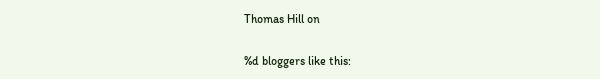Thomas Hill on

%d bloggers like this: